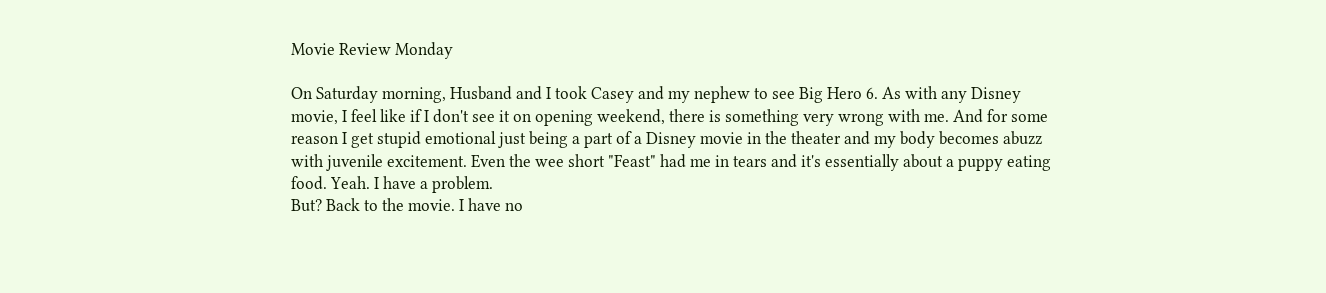Movie Review Monday

On Saturday morning, Husband and I took Casey and my nephew to see Big Hero 6. As with any Disney movie, I feel like if I don't see it on opening weekend, there is something very wrong with me. And for some reason I get stupid emotional just being a part of a Disney movie in the theater and my body becomes abuzz with juvenile excitement. Even the wee short "Feast" had me in tears and it's essentially about a puppy eating food. Yeah. I have a problem.
But? Back to the movie. I have no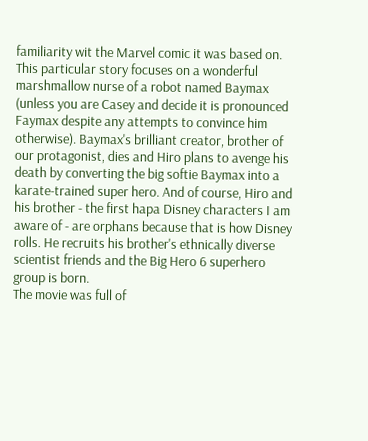familiarity wit the Marvel comic it was based on. This particular story focuses on a wonderful marshmallow nurse of a robot named Baymax (unless you are Casey and decide it is pronounced Faymax despite any attempts to convince him otherwise). Baymax's brilliant creator, brother of our protagonist, dies and Hiro plans to avenge his death by converting the big softie Baymax into a karate-trained super hero. And of course, Hiro and his brother - the first hapa Disney characters I am aware of - are orphans because that is how Disney rolls. He recruits his brother's ethnically diverse scientist friends and the Big Hero 6 superhero group is born.
The movie was full of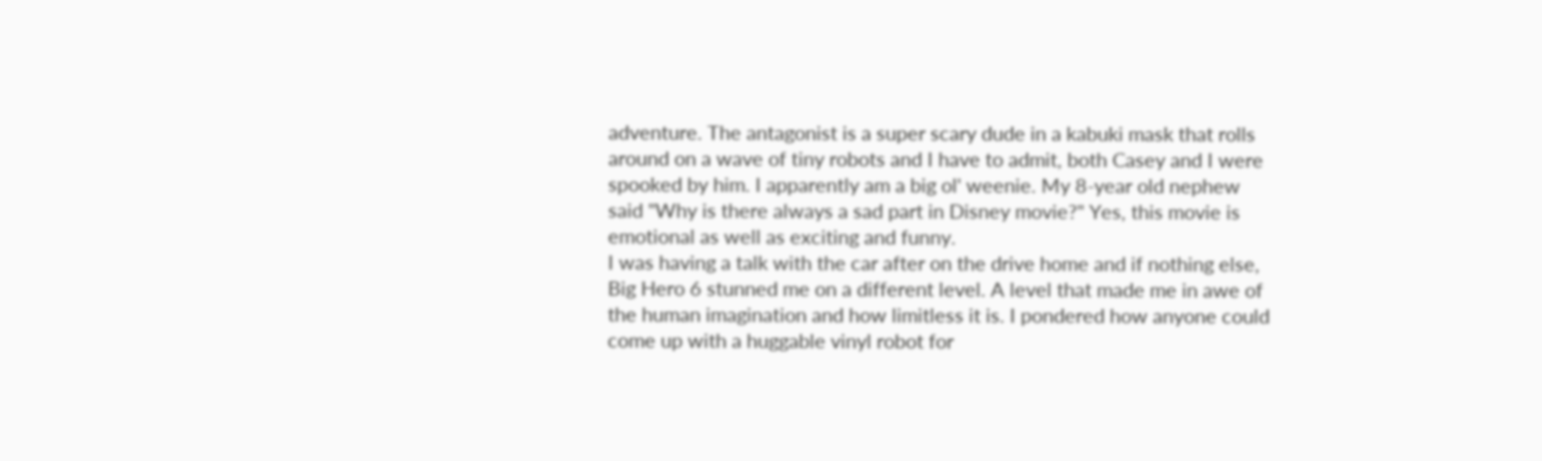adventure. The antagonist is a super scary dude in a kabuki mask that rolls around on a wave of tiny robots and I have to admit, both Casey and I were spooked by him. I apparently am a big ol' weenie. My 8-year old nephew said "Why is there always a sad part in Disney movie?" Yes, this movie is emotional as well as exciting and funny.
I was having a talk with the car after on the drive home and if nothing else, Big Hero 6 stunned me on a different level. A level that made me in awe of the human imagination and how limitless it is. I pondered how anyone could come up with a huggable vinyl robot for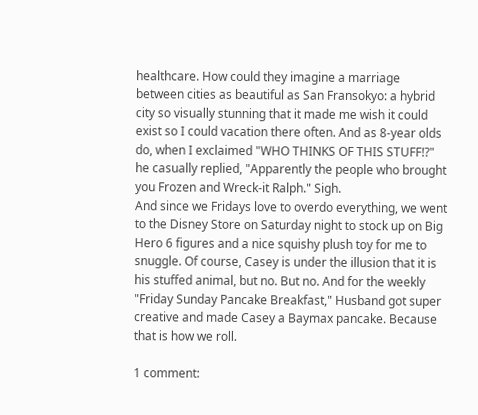healthcare. How could they imagine a marriage between cities as beautiful as San Fransokyo: a hybrid city so visually stunning that it made me wish it could exist so I could vacation there often. And as 8-year olds do, when I exclaimed "WHO THINKS OF THIS STUFF!?" he casually replied, "Apparently the people who brought you Frozen and Wreck-it Ralph." Sigh.
And since we Fridays love to overdo everything, we went to the Disney Store on Saturday night to stock up on Big Hero 6 figures and a nice squishy plush toy for me to snuggle. Of course, Casey is under the illusion that it is his stuffed animal, but no. But no. And for the weekly "Friday Sunday Pancake Breakfast," Husband got super creative and made Casey a Baymax pancake. Because that is how we roll.

1 comment: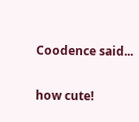Coodence said...

how cute!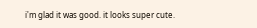i'm glad it was good. it looks super cute.